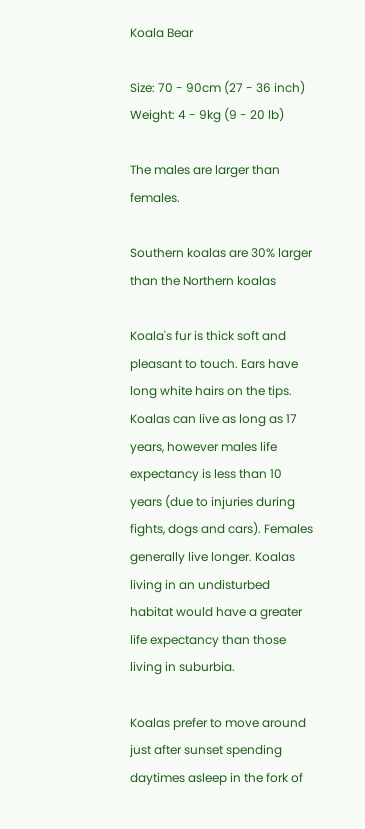Koala Bear

Size: 70 - 90cm (27 - 36 inch)
Weight: 4 - 9kg (9 - 20 lb)

The males are larger than females.

Southern koalas are 30% larger than the Northern koalas

Koala's fur is thick soft and pleasant to touch. Ears have long white hairs on the tips.
Koalas can live as long as 17 years, however males life expectancy is less than 10 years (due to injuries during fights, dogs and cars). Females generally live longer. Koalas living in an undisturbed habitat would have a greater life expectancy than those living in suburbia.

Koalas prefer to move around just after sunset spending daytimes asleep in the fork of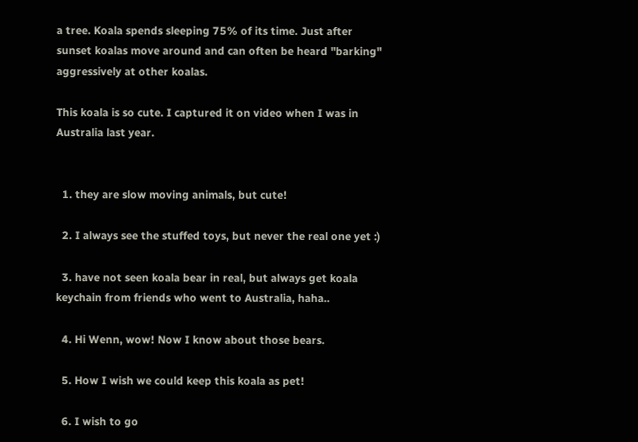a tree. Koala spends sleeping 75% of its time. Just after sunset koalas move around and can often be heard "barking" aggressively at other koalas.

This koala is so cute. I captured it on video when I was in Australia last year.


  1. they are slow moving animals, but cute!

  2. I always see the stuffed toys, but never the real one yet :)

  3. have not seen koala bear in real, but always get koala keychain from friends who went to Australia, haha..

  4. Hi Wenn, wow! Now I know about those bears.

  5. How I wish we could keep this koala as pet!

  6. I wish to go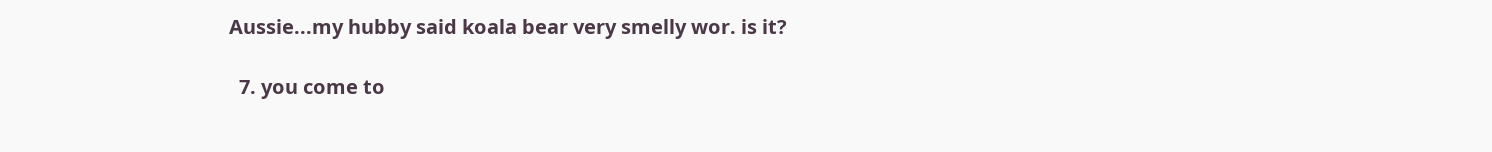Aussie...my hubby said koala bear very smelly wor. is it?

  7. you come to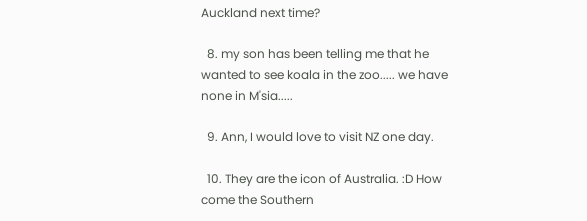Auckland next time?

  8. my son has been telling me that he wanted to see koala in the zoo..... we have none in M'sia.....

  9. Ann, I would love to visit NZ one day.

  10. They are the icon of Australia. :D How come the Southern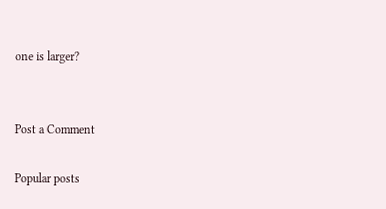one is larger?


Post a Comment

Popular posts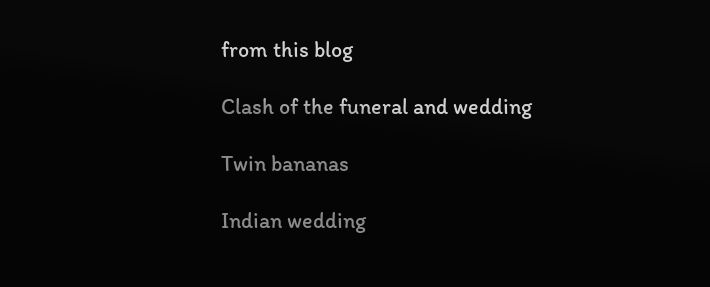from this blog

Clash of the funeral and wedding

Twin bananas

Indian wedding